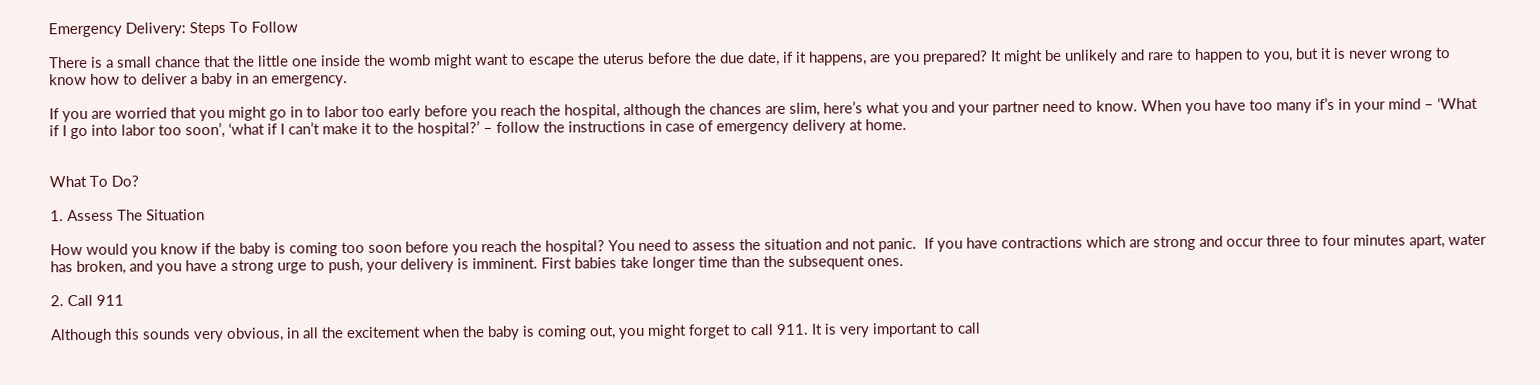Emergency Delivery: Steps To Follow

There is a small chance that the little one inside the womb might want to escape the uterus before the due date, if it happens, are you prepared? It might be unlikely and rare to happen to you, but it is never wrong to know how to deliver a baby in an emergency.

If you are worried that you might go in to labor too early before you reach the hospital, although the chances are slim, here’s what you and your partner need to know. When you have too many if’s in your mind – ‘What if I go into labor too soon’, ‘what if I can’t make it to the hospital?’ – follow the instructions in case of emergency delivery at home.


What To Do?

1. Assess The Situation

How would you know if the baby is coming too soon before you reach the hospital? You need to assess the situation and not panic.  If you have contractions which are strong and occur three to four minutes apart, water has broken, and you have a strong urge to push, your delivery is imminent. First babies take longer time than the subsequent ones.

2. Call 911

Although this sounds very obvious, in all the excitement when the baby is coming out, you might forget to call 911. It is very important to call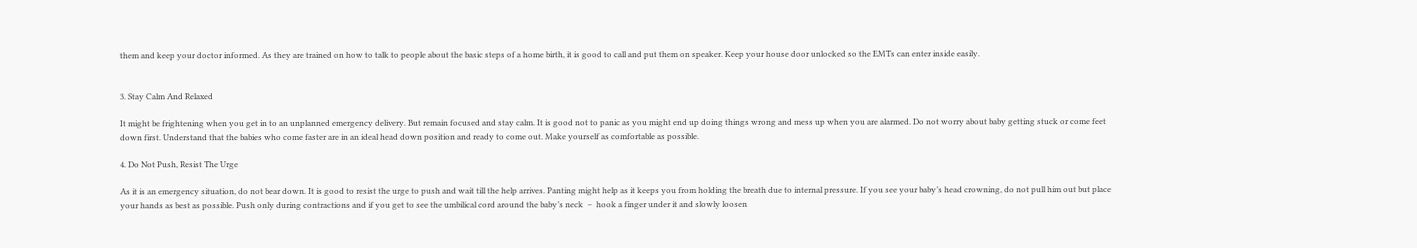them and keep your doctor informed. As they are trained on how to talk to people about the basic steps of a home birth, it is good to call and put them on speaker. Keep your house door unlocked so the EMTs can enter inside easily.


3. Stay Calm And Relaxed

It might be frightening when you get in to an unplanned emergency delivery. But remain focused and stay calm. It is good not to panic as you might end up doing things wrong and mess up when you are alarmed. Do not worry about baby getting stuck or come feet down first. Understand that the babies who come faster are in an ideal head down position and ready to come out. Make yourself as comfortable as possible.

4. Do Not Push, Resist The Urge

As it is an emergency situation, do not bear down. It is good to resist the urge to push and wait till the help arrives. Panting might help as it keeps you from holding the breath due to internal pressure. If you see your baby’s head crowning, do not pull him out but place your hands as best as possible. Push only during contractions and if you get to see the umbilical cord around the baby’s neck  –  hook a finger under it and slowly loosen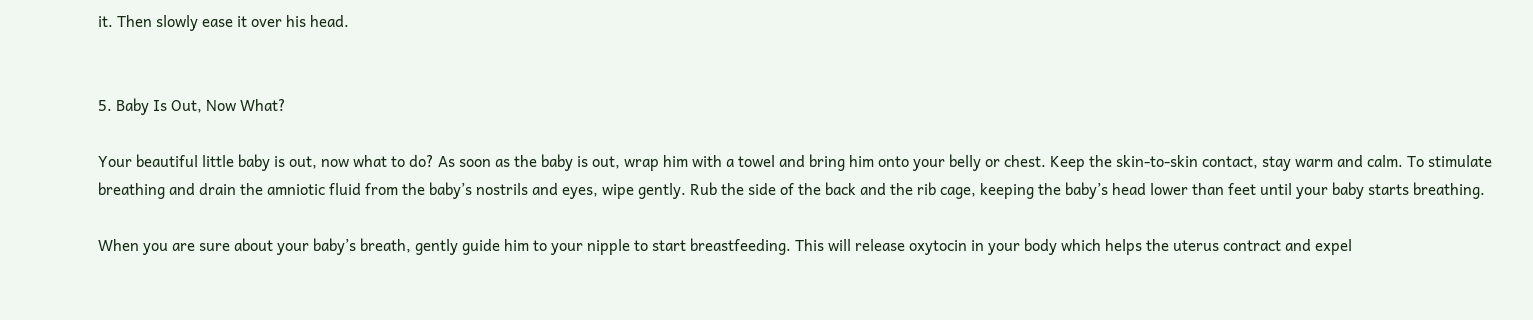it. Then slowly ease it over his head.


5. Baby Is Out, Now What?

Your beautiful little baby is out, now what to do? As soon as the baby is out, wrap him with a towel and bring him onto your belly or chest. Keep the skin-to-skin contact, stay warm and calm. To stimulate breathing and drain the amniotic fluid from the baby’s nostrils and eyes, wipe gently. Rub the side of the back and the rib cage, keeping the baby’s head lower than feet until your baby starts breathing.

When you are sure about your baby’s breath, gently guide him to your nipple to start breastfeeding. This will release oxytocin in your body which helps the uterus contract and expel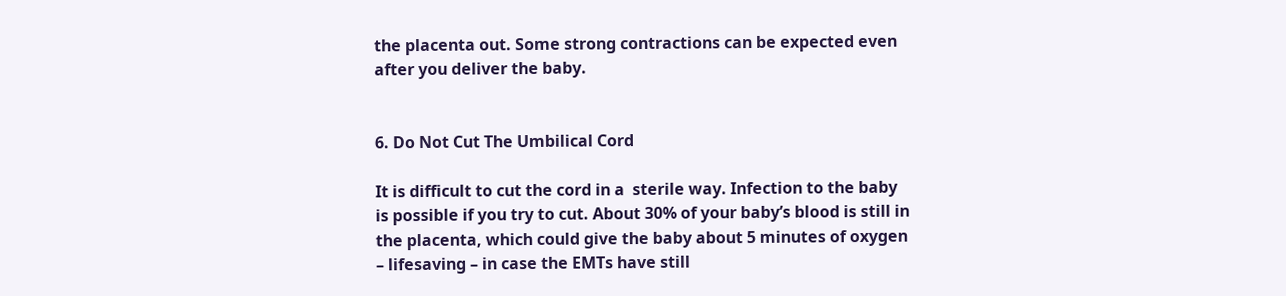the placenta out. Some strong contractions can be expected even after you deliver the baby.


6. Do Not Cut The Umbilical Cord

It is difficult to cut the cord in a  sterile way. Infection to the baby is possible if you try to cut. About 30% of your baby’s blood is still in the placenta, which could give the baby about 5 minutes of oxygen – lifesaving – in case the EMTs have still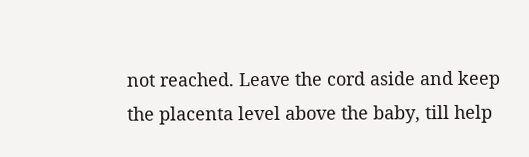not reached. Leave the cord aside and keep the placenta level above the baby, till help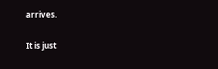arrives.

It is just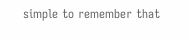simple to remember that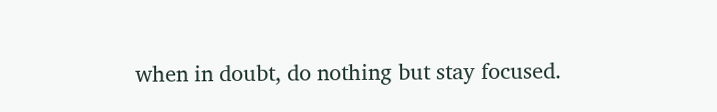when in doubt, do nothing but stay focused.